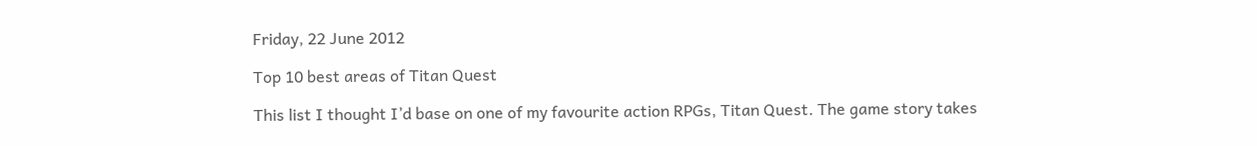Friday, 22 June 2012

Top 10 best areas of Titan Quest

This list I thought I’d base on one of my favourite action RPGs, Titan Quest. The game story takes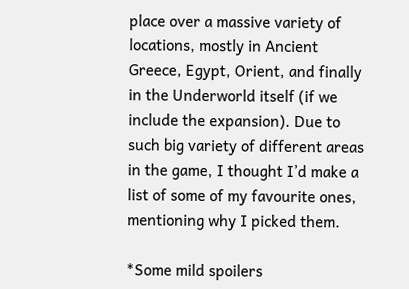place over a massive variety of locations, mostly in Ancient Greece, Egypt, Orient, and finally in the Underworld itself (if we include the expansion). Due to such big variety of different areas in the game, I thought I’d make a list of some of my favourite ones, mentioning why I picked them.

*Some mild spoilers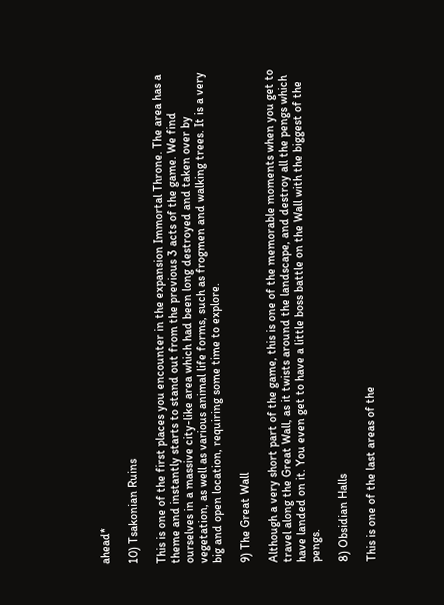ahead*

10) Tsakonian Ruins

This is one of the first places you encounter in the expansion Immortal Throne. The area has a theme and instantly starts to stand out from the previous 3 acts of the game. We find ourselves in a massive city-like area which had been long destroyed and taken over by vegetation, as well as various animal life forms, such as frogmen and walking trees. It is a very big and open location, requiring some time to explore.

9) The Great Wall

Although a very short part of the game, this is one of the memorable moments when you get to travel along the Great Wall, as it twists around the landscape, and destroy all the pengs which have landed on it. You even get to have a little boss battle on the Wall with the biggest of the pengs.

8) Obsidian Halls

This is one of the last areas of the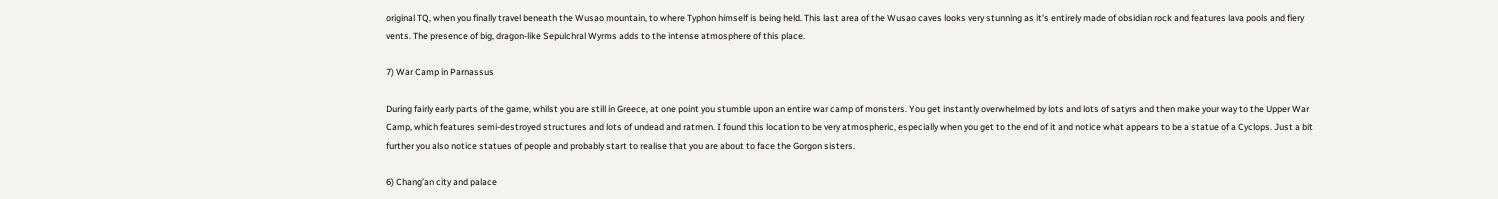original TQ, when you finally travel beneath the Wusao mountain, to where Typhon himself is being held. This last area of the Wusao caves looks very stunning as it’s entirely made of obsidian rock and features lava pools and fiery vents. The presence of big, dragon-like Sepulchral Wyrms adds to the intense atmosphere of this place.

7) War Camp in Parnassus

During fairly early parts of the game, whilst you are still in Greece, at one point you stumble upon an entire war camp of monsters. You get instantly overwhelmed by lots and lots of satyrs and then make your way to the Upper War Camp, which features semi-destroyed structures and lots of undead and ratmen. I found this location to be very atmospheric, especially when you get to the end of it and notice what appears to be a statue of a Cyclops. Just a bit further you also notice statues of people and probably start to realise that you are about to face the Gorgon sisters.

6) Chang’an city and palace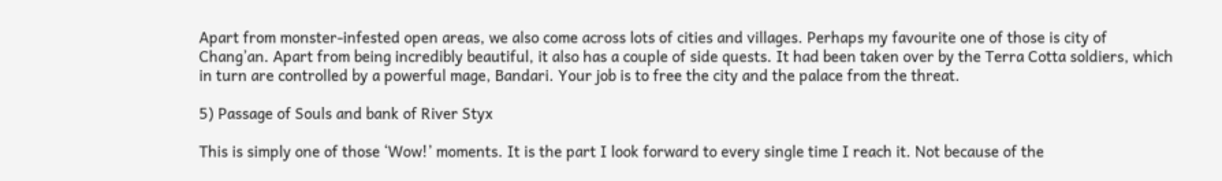Apart from monster-infested open areas, we also come across lots of cities and villages. Perhaps my favourite one of those is city of Chang’an. Apart from being incredibly beautiful, it also has a couple of side quests. It had been taken over by the Terra Cotta soldiers, which in turn are controlled by a powerful mage, Bandari. Your job is to free the city and the palace from the threat.

5) Passage of Souls and bank of River Styx

This is simply one of those ‘Wow!’ moments. It is the part I look forward to every single time I reach it. Not because of the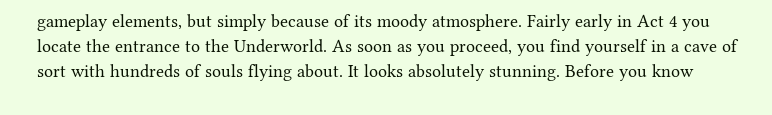gameplay elements, but simply because of its moody atmosphere. Fairly early in Act 4 you locate the entrance to the Underworld. As soon as you proceed, you find yourself in a cave of sort with hundreds of souls flying about. It looks absolutely stunning. Before you know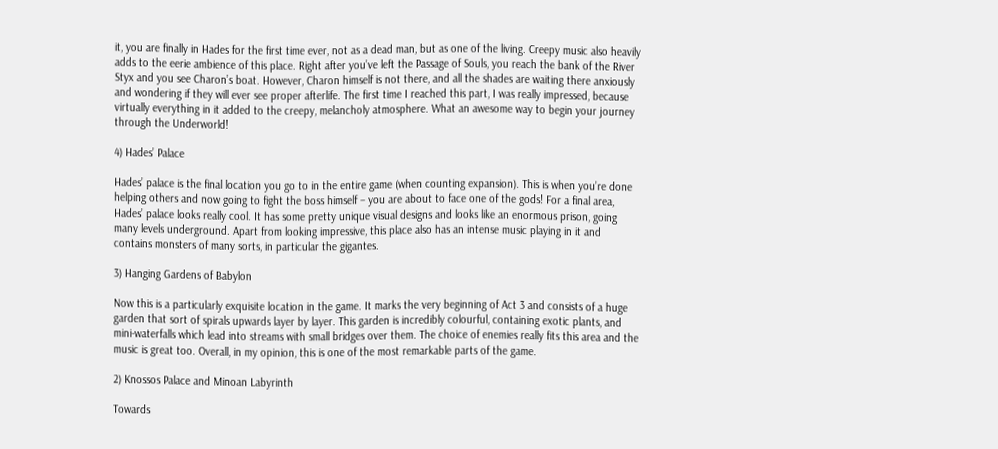it, you are finally in Hades for the first time ever, not as a dead man, but as one of the living. Creepy music also heavily adds to the eerie ambience of this place. Right after you’ve left the Passage of Souls, you reach the bank of the River Styx and you see Charon’s boat. However, Charon himself is not there, and all the shades are waiting there anxiously and wondering if they will ever see proper afterlife. The first time I reached this part, I was really impressed, because virtually everything in it added to the creepy, melancholy atmosphere. What an awesome way to begin your journey through the Underworld!

4) Hades’ Palace

Hades’ palace is the final location you go to in the entire game (when counting expansion). This is when you’re done helping others and now going to fight the boss himself – you are about to face one of the gods! For a final area, Hades’ palace looks really cool. It has some pretty unique visual designs and looks like an enormous prison, going many levels underground. Apart from looking impressive, this place also has an intense music playing in it and contains monsters of many sorts, in particular the gigantes.

3) Hanging Gardens of Babylon

Now this is a particularly exquisite location in the game. It marks the very beginning of Act 3 and consists of a huge garden that sort of spirals upwards layer by layer. This garden is incredibly colourful, containing exotic plants, and mini-waterfalls which lead into streams with small bridges over them. The choice of enemies really fits this area and the music is great too. Overall, in my opinion, this is one of the most remarkable parts of the game.

2) Knossos Palace and Minoan Labyrinth

Towards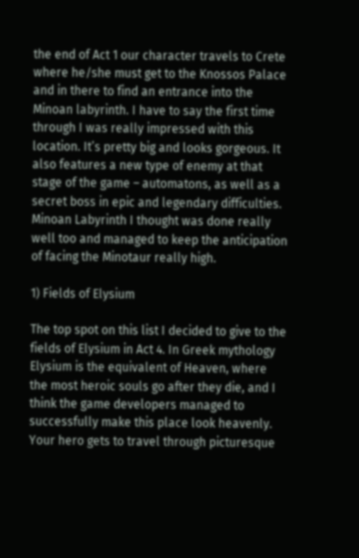the end of Act 1 our character travels to Crete where he/she must get to the Knossos Palace and in there to find an entrance into the Minoan labyrinth. I have to say the first time through I was really impressed with this location. It’s pretty big and looks gorgeous. It also features a new type of enemy at that stage of the game – automatons, as well as a secret boss in epic and legendary difficulties. Minoan Labyrinth I thought was done really well too and managed to keep the anticipation of facing the Minotaur really high.

1) Fields of Elysium

The top spot on this list I decided to give to the fields of Elysium in Act 4. In Greek mythology Elysium is the equivalent of Heaven, where the most heroic souls go after they die, and I think the game developers managed to successfully make this place look heavenly. Your hero gets to travel through picturesque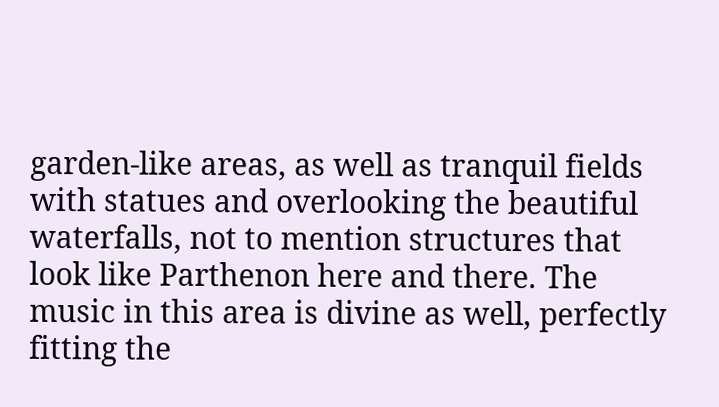garden-like areas, as well as tranquil fields with statues and overlooking the beautiful waterfalls, not to mention structures that look like Parthenon here and there. The music in this area is divine as well, perfectly fitting the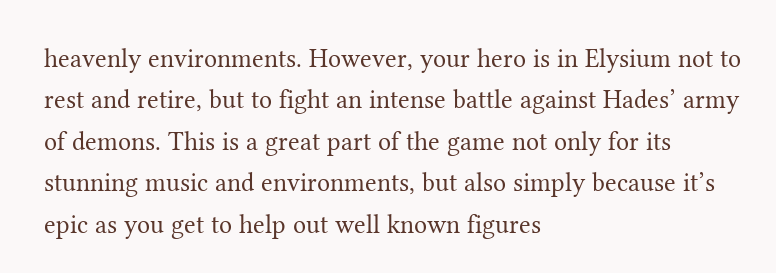heavenly environments. However, your hero is in Elysium not to rest and retire, but to fight an intense battle against Hades’ army of demons. This is a great part of the game not only for its stunning music and environments, but also simply because it’s epic as you get to help out well known figures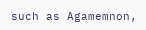such as Agamemnon,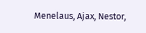Menelaus, Ajax, Nestor,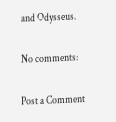and Odysseus.

No comments:

Post a Comment